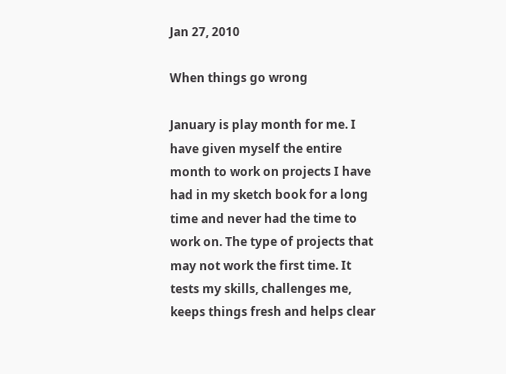Jan 27, 2010

When things go wrong

January is play month for me. I have given myself the entire month to work on projects I have had in my sketch book for a long time and never had the time to work on. The type of projects that may not work the first time. It tests my skills, challenges me, keeps things fresh and helps clear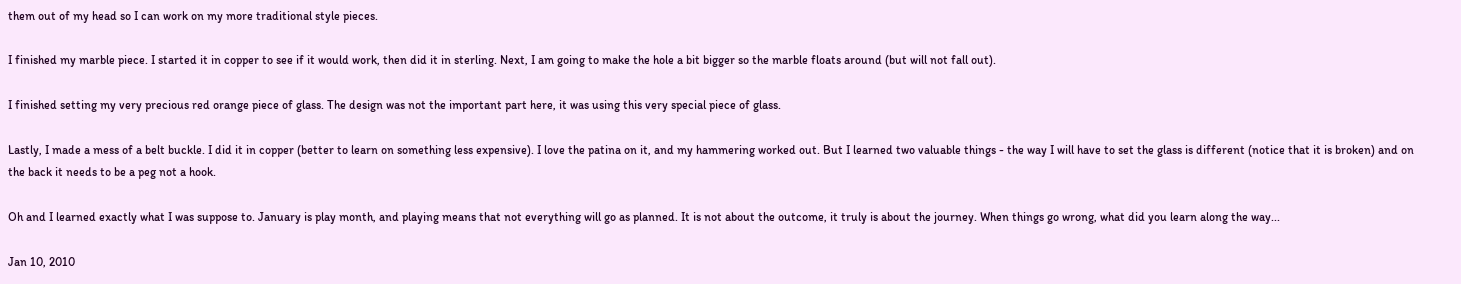them out of my head so I can work on my more traditional style pieces.

I finished my marble piece. I started it in copper to see if it would work, then did it in sterling. Next, I am going to make the hole a bit bigger so the marble floats around (but will not fall out).

I finished setting my very precious red orange piece of glass. The design was not the important part here, it was using this very special piece of glass.

Lastly, I made a mess of a belt buckle. I did it in copper (better to learn on something less expensive). I love the patina on it, and my hammering worked out. But I learned two valuable things - the way I will have to set the glass is different (notice that it is broken) and on the back it needs to be a peg not a hook.

Oh and I learned exactly what I was suppose to. January is play month, and playing means that not everything will go as planned. It is not about the outcome, it truly is about the journey. When things go wrong, what did you learn along the way...

Jan 10, 2010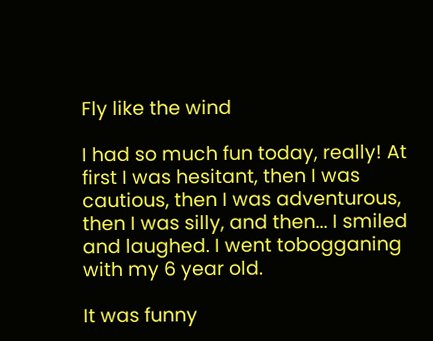Fly like the wind

I had so much fun today, really! At first I was hesitant, then I was cautious, then I was adventurous, then I was silly, and then... I smiled and laughed. I went tobogganing with my 6 year old.

It was funny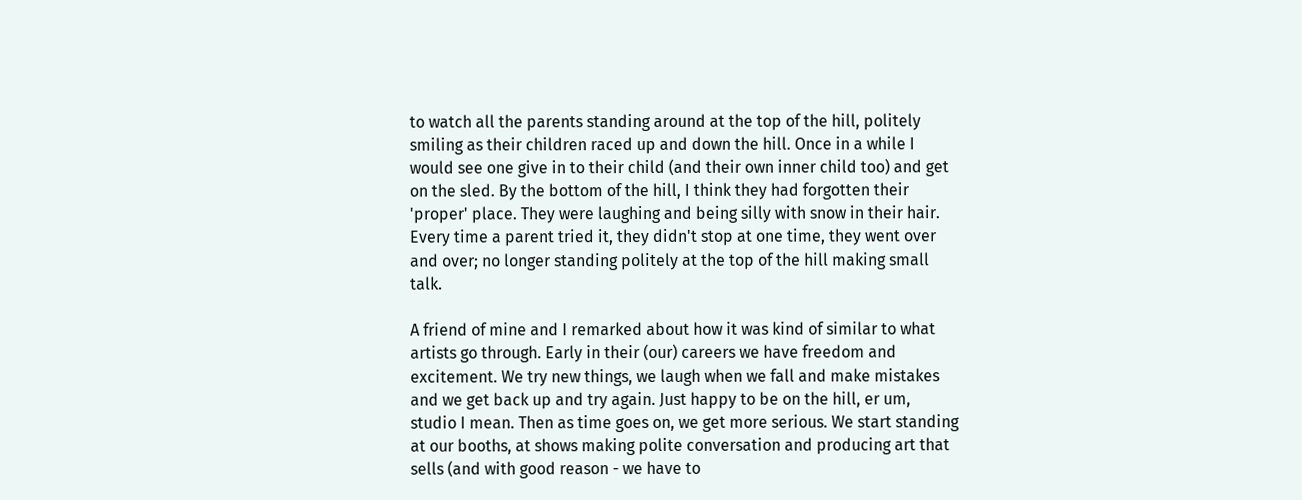to watch all the parents standing around at the top of the hill, politely smiling as their children raced up and down the hill. Once in a while I would see one give in to their child (and their own inner child too) and get on the sled. By the bottom of the hill, I think they had forgotten their 'proper' place. They were laughing and being silly with snow in their hair. Every time a parent tried it, they didn't stop at one time, they went over and over; no longer standing politely at the top of the hill making small talk.

A friend of mine and I remarked about how it was kind of similar to what artists go through. Early in their (our) careers we have freedom and excitement. We try new things, we laugh when we fall and make mistakes and we get back up and try again. Just happy to be on the hill, er um, studio I mean. Then as time goes on, we get more serious. We start standing at our booths, at shows making polite conversation and producing art that sells (and with good reason - we have to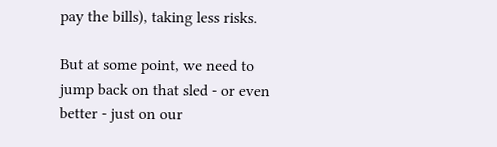pay the bills), taking less risks.

But at some point, we need to jump back on that sled - or even better - just on our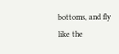bottoms, and fly like the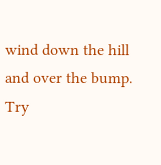wind down the hill and over the bump. Try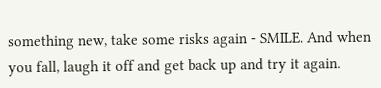something new, take some risks again - SMILE. And when you fall, laugh it off and get back up and try it again.